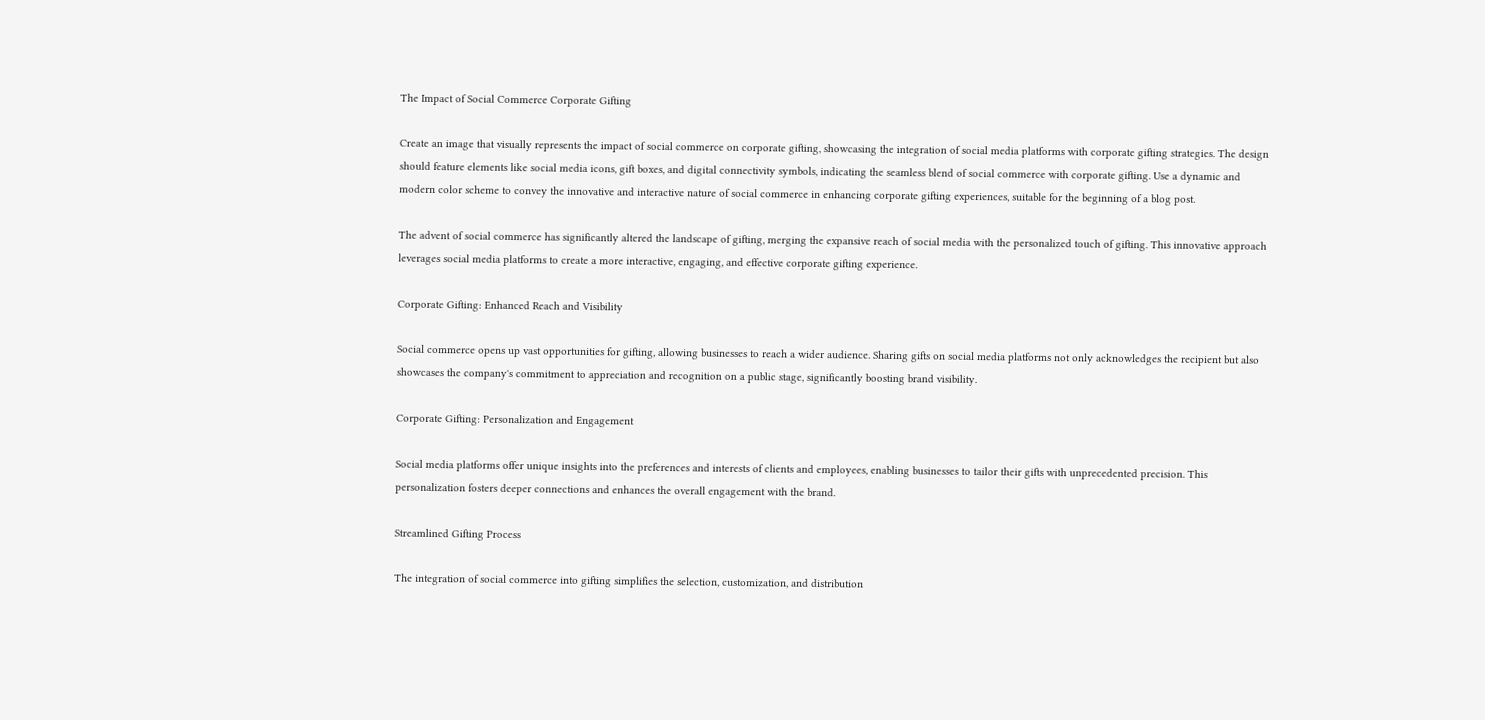The Impact of Social Commerce Corporate Gifting

Create an image that visually represents the impact of social commerce on corporate gifting, showcasing the integration of social media platforms with corporate gifting strategies. The design should feature elements like social media icons, gift boxes, and digital connectivity symbols, indicating the seamless blend of social commerce with corporate gifting. Use a dynamic and modern color scheme to convey the innovative and interactive nature of social commerce in enhancing corporate gifting experiences, suitable for the beginning of a blog post.

The advent of social commerce has significantly altered the landscape of gifting, merging the expansive reach of social media with the personalized touch of gifting. This innovative approach leverages social media platforms to create a more interactive, engaging, and effective corporate gifting experience.

Corporate Gifting: Enhanced Reach and Visibility

Social commerce opens up vast opportunities for gifting, allowing businesses to reach a wider audience. Sharing gifts on social media platforms not only acknowledges the recipient but also showcases the company's commitment to appreciation and recognition on a public stage, significantly boosting brand visibility.

Corporate Gifting: Personalization and Engagement

Social media platforms offer unique insights into the preferences and interests of clients and employees, enabling businesses to tailor their gifts with unprecedented precision. This personalization fosters deeper connections and enhances the overall engagement with the brand.

Streamlined Gifting Process

The integration of social commerce into gifting simplifies the selection, customization, and distribution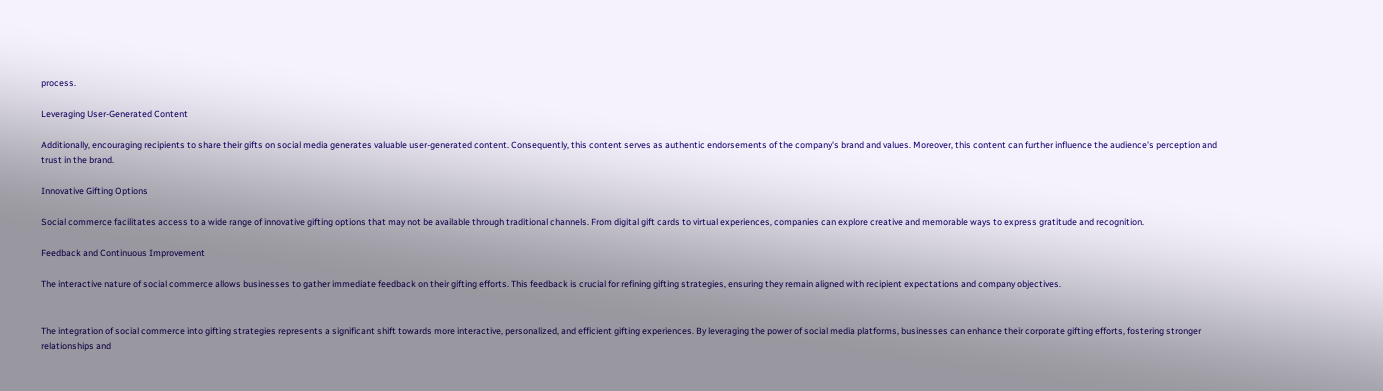process.

Leveraging User-Generated Content

Additionally, encouraging recipients to share their gifts on social media generates valuable user-generated content. Consequently, this content serves as authentic endorsements of the company's brand and values. Moreover, this content can further influence the audience's perception and trust in the brand.

Innovative Gifting Options

Social commerce facilitates access to a wide range of innovative gifting options that may not be available through traditional channels. From digital gift cards to virtual experiences, companies can explore creative and memorable ways to express gratitude and recognition.

Feedback and Continuous Improvement

The interactive nature of social commerce allows businesses to gather immediate feedback on their gifting efforts. This feedback is crucial for refining gifting strategies, ensuring they remain aligned with recipient expectations and company objectives.


The integration of social commerce into gifting strategies represents a significant shift towards more interactive, personalized, and efficient gifting experiences. By leveraging the power of social media platforms, businesses can enhance their corporate gifting efforts, fostering stronger relationships and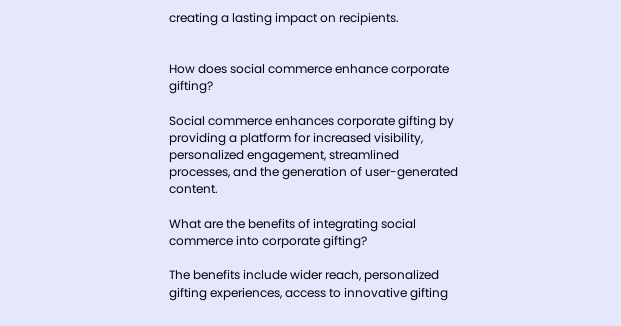creating a lasting impact on recipients.


How does social commerce enhance corporate gifting?

Social commerce enhances corporate gifting by providing a platform for increased visibility, personalized engagement, streamlined processes, and the generation of user-generated content.

What are the benefits of integrating social commerce into corporate gifting?

The benefits include wider reach, personalized gifting experiences, access to innovative gifting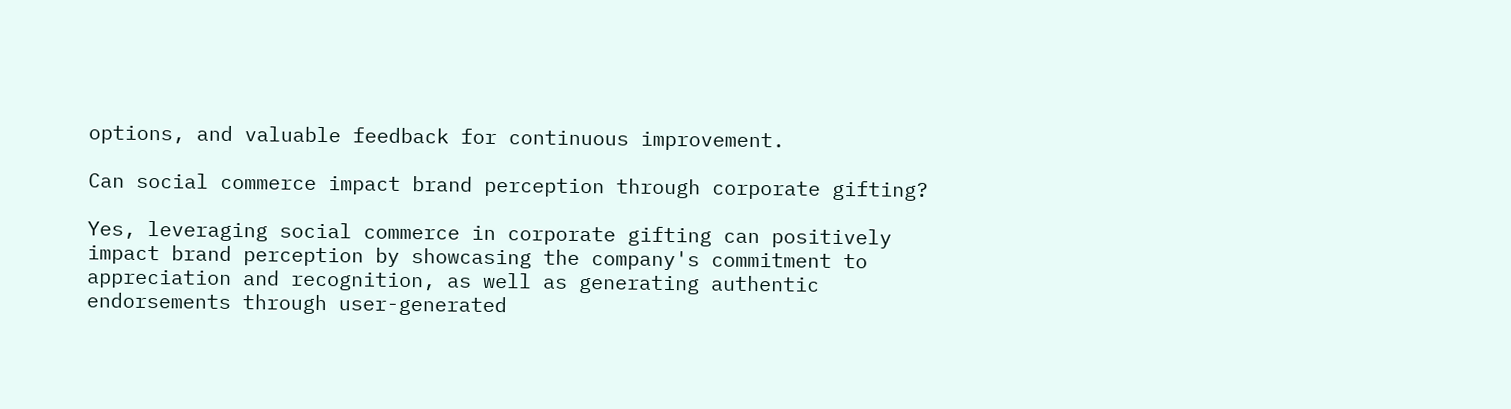options, and valuable feedback for continuous improvement.

Can social commerce impact brand perception through corporate gifting?

Yes, leveraging social commerce in corporate gifting can positively impact brand perception by showcasing the company's commitment to appreciation and recognition, as well as generating authentic endorsements through user-generated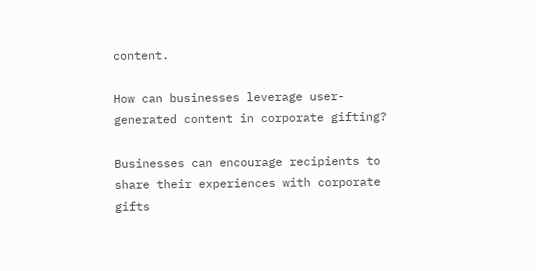content.

How can businesses leverage user-generated content in corporate gifting?

Businesses can encourage recipients to share their experiences with corporate gifts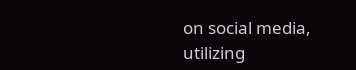on social media, utilizing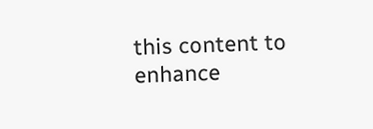this content to enhance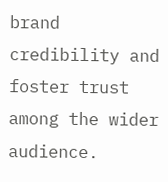brand credibility and foster trust among the wider audience.